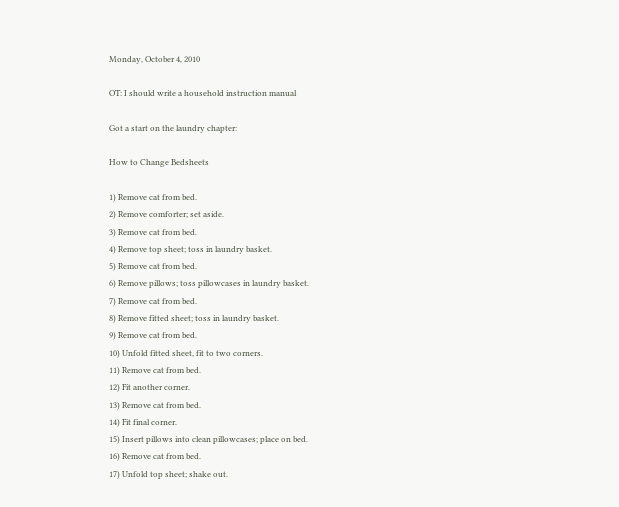Monday, October 4, 2010

OT: I should write a household instruction manual

Got a start on the laundry chapter:

How to Change Bedsheets

1) Remove cat from bed.
2) Remove comforter; set aside.
3) Remove cat from bed.
4) Remove top sheet; toss in laundry basket.
5) Remove cat from bed.
6) Remove pillows; toss pillowcases in laundry basket.
7) Remove cat from bed.
8) Remove fitted sheet; toss in laundry basket.
9) Remove cat from bed.
10) Unfold fitted sheet, fit to two corners.
11) Remove cat from bed.
12) Fit another corner.
13) Remove cat from bed.
14) Fit final corner.
15) Insert pillows into clean pillowcases; place on bed.
16) Remove cat from bed.
17) Unfold top sheet; shake out.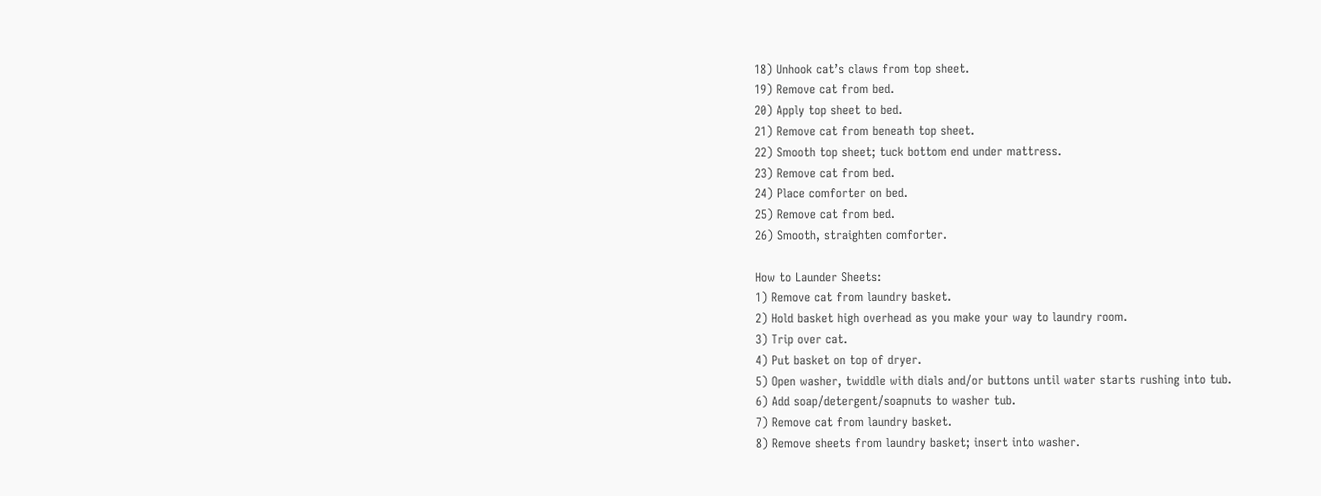18) Unhook cat’s claws from top sheet.
19) Remove cat from bed.
20) Apply top sheet to bed.
21) Remove cat from beneath top sheet.
22) Smooth top sheet; tuck bottom end under mattress.
23) Remove cat from bed.
24) Place comforter on bed.
25) Remove cat from bed.
26) Smooth, straighten comforter.

How to Launder Sheets:
1) Remove cat from laundry basket.
2) Hold basket high overhead as you make your way to laundry room.
3) Trip over cat.
4) Put basket on top of dryer.
5) Open washer, twiddle with dials and/or buttons until water starts rushing into tub.
6) Add soap/detergent/soapnuts to washer tub.
7) Remove cat from laundry basket.
8) Remove sheets from laundry basket; insert into washer.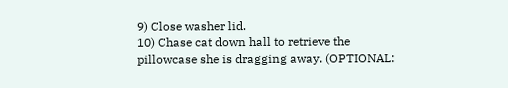9) Close washer lid.
10) Chase cat down hall to retrieve the pillowcase she is dragging away. (OPTIONAL: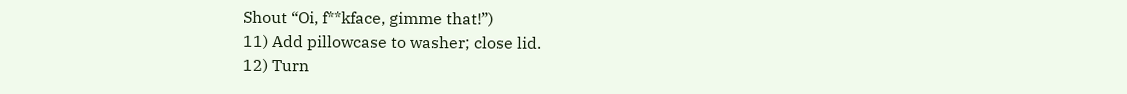Shout “Oi, f**kface, gimme that!”)
11) Add pillowcase to washer; close lid.
12) Turn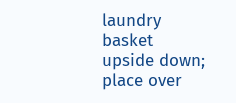laundry basket upside down; place over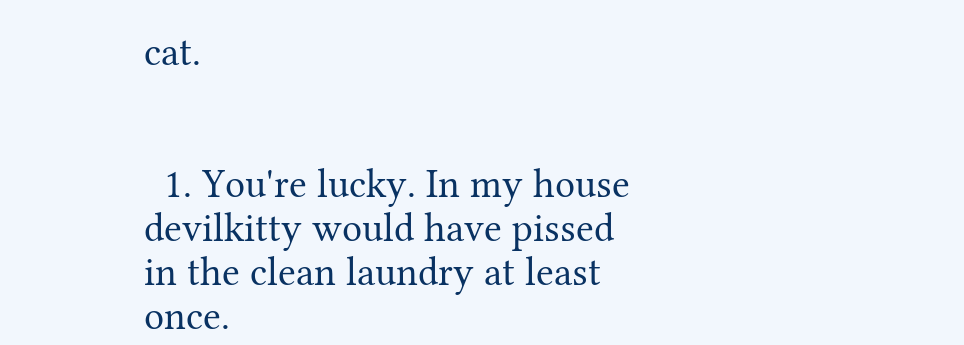cat.


  1. You're lucky. In my house devilkitty would have pissed in the clean laundry at least once.